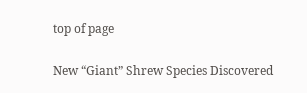top of page

New “Giant” Shrew Species Discovered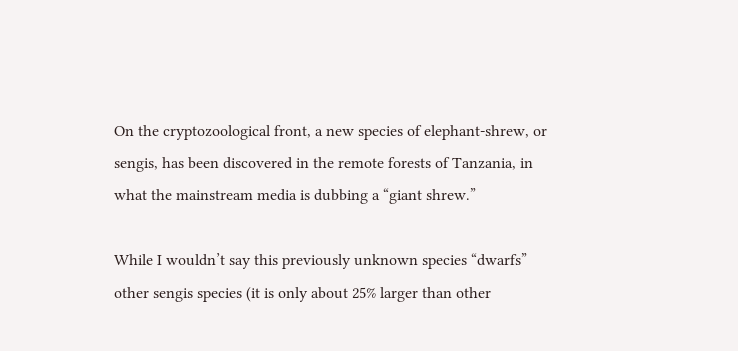On the cryptozoological front, a new species of elephant-shrew, or sengis, has been discovered in the remote forests of Tanzania, in what the mainstream media is dubbing a “giant shrew.”

While I wouldn’t say this previously unknown species “dwarfs” other sengis species (it is only about 25% larger than other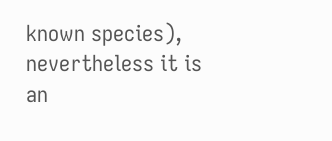known species), nevertheless it is an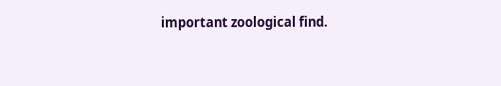important zoological find.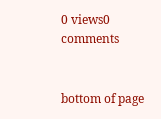0 views0 comments


bottom of page